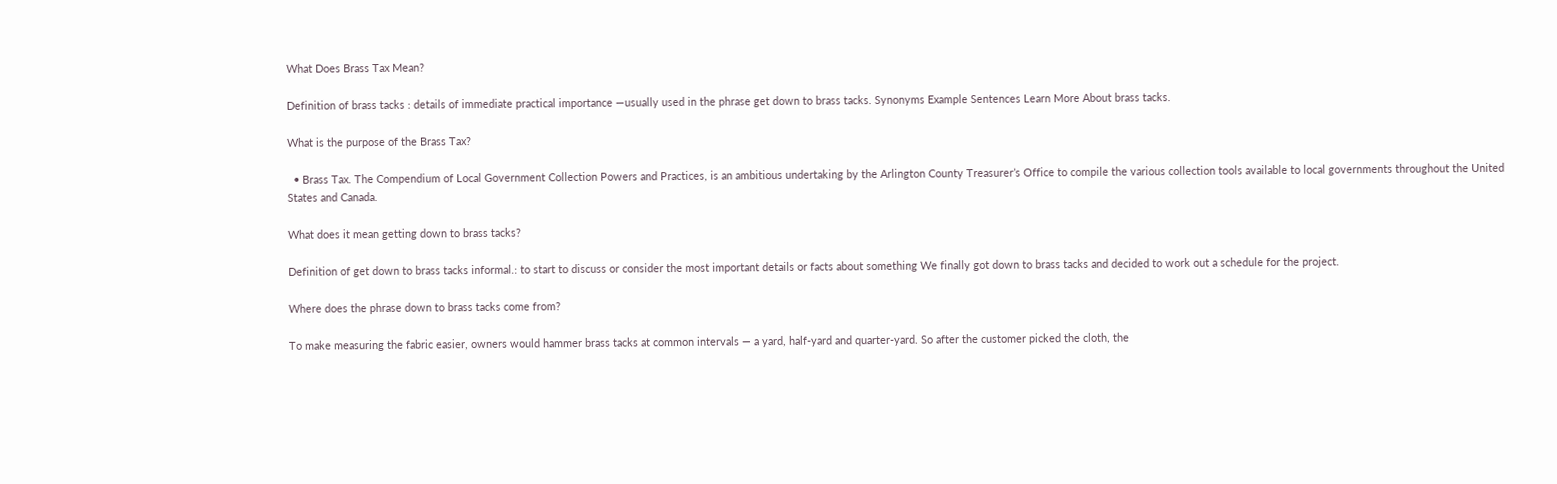What Does Brass Tax Mean?

Definition of brass tacks : details of immediate practical importance —usually used in the phrase get down to brass tacks. Synonyms Example Sentences Learn More About brass tacks.

What is the purpose of the Brass Tax?

  • Brass Tax. The Compendium of Local Government Collection Powers and Practices, is an ambitious undertaking by the Arlington County Treasurer’s Office to compile the various collection tools available to local governments throughout the United States and Canada.

What does it mean getting down to brass tacks?

Definition of get down to brass tacks informal.: to start to discuss or consider the most important details or facts about something We finally got down to brass tacks and decided to work out a schedule for the project.

Where does the phrase down to brass tacks come from?

To make measuring the fabric easier, owners would hammer brass tacks at common intervals — a yard, half-yard and quarter-yard. So after the customer picked the cloth, the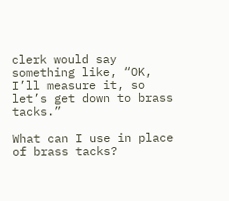clerk would say something like, “OK, I’ll measure it, so let’s get down to brass tacks.”

What can I use in place of brass tacks?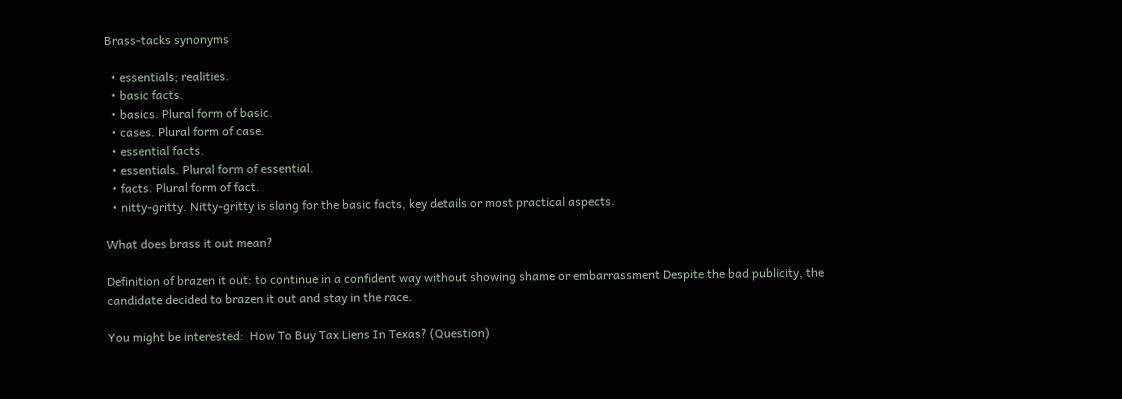Brass-tacks synonyms

  • essentials; realities.
  • basic facts.
  • basics. Plural form of basic.
  • cases. Plural form of case.
  • essential facts.
  • essentials. Plural form of essential.
  • facts. Plural form of fact.
  • nitty-gritty. Nitty-gritty is slang for the basic facts, key details or most practical aspects.

What does brass it out mean?

Definition of brazen it out: to continue in a confident way without showing shame or embarrassment Despite the bad publicity, the candidate decided to brazen it out and stay in the race.

You might be interested:  How To Buy Tax Liens In Texas? (Question)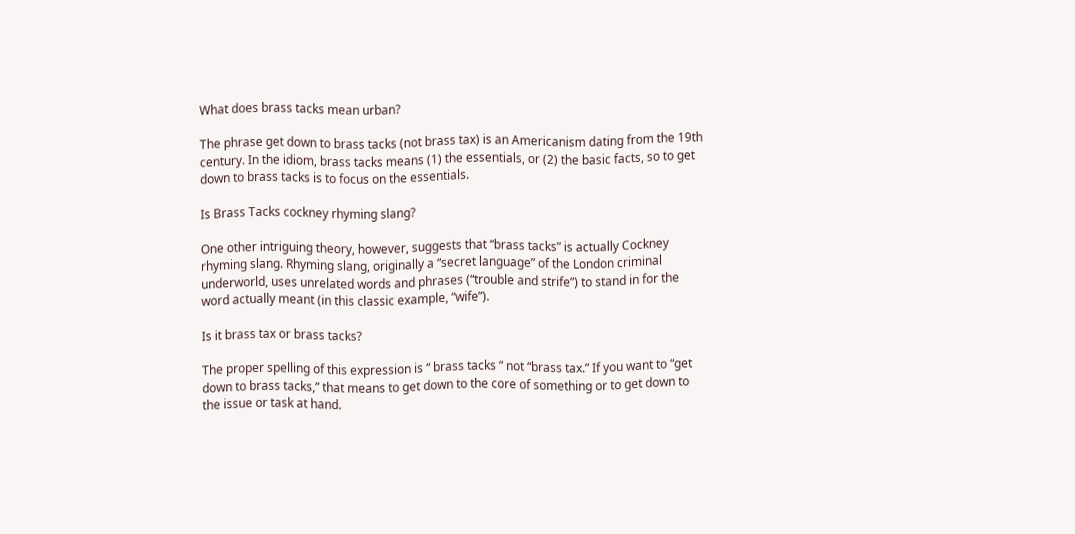What does brass tacks mean urban?

The phrase get down to brass tacks (not brass tax) is an Americanism dating from the 19th century. In the idiom, brass tacks means (1) the essentials, or (2) the basic facts, so to get down to brass tacks is to focus on the essentials.

Is Brass Tacks cockney rhyming slang?

One other intriguing theory, however, suggests that “brass tacks” is actually Cockney rhyming slang. Rhyming slang, originally a “secret language” of the London criminal underworld, uses unrelated words and phrases (“trouble and strife”) to stand in for the word actually meant (in this classic example, “wife”).

Is it brass tax or brass tacks?

The proper spelling of this expression is “ brass tacks ” not “brass tax.” If you want to “get down to brass tacks,” that means to get down to the core of something or to get down to the issue or task at hand.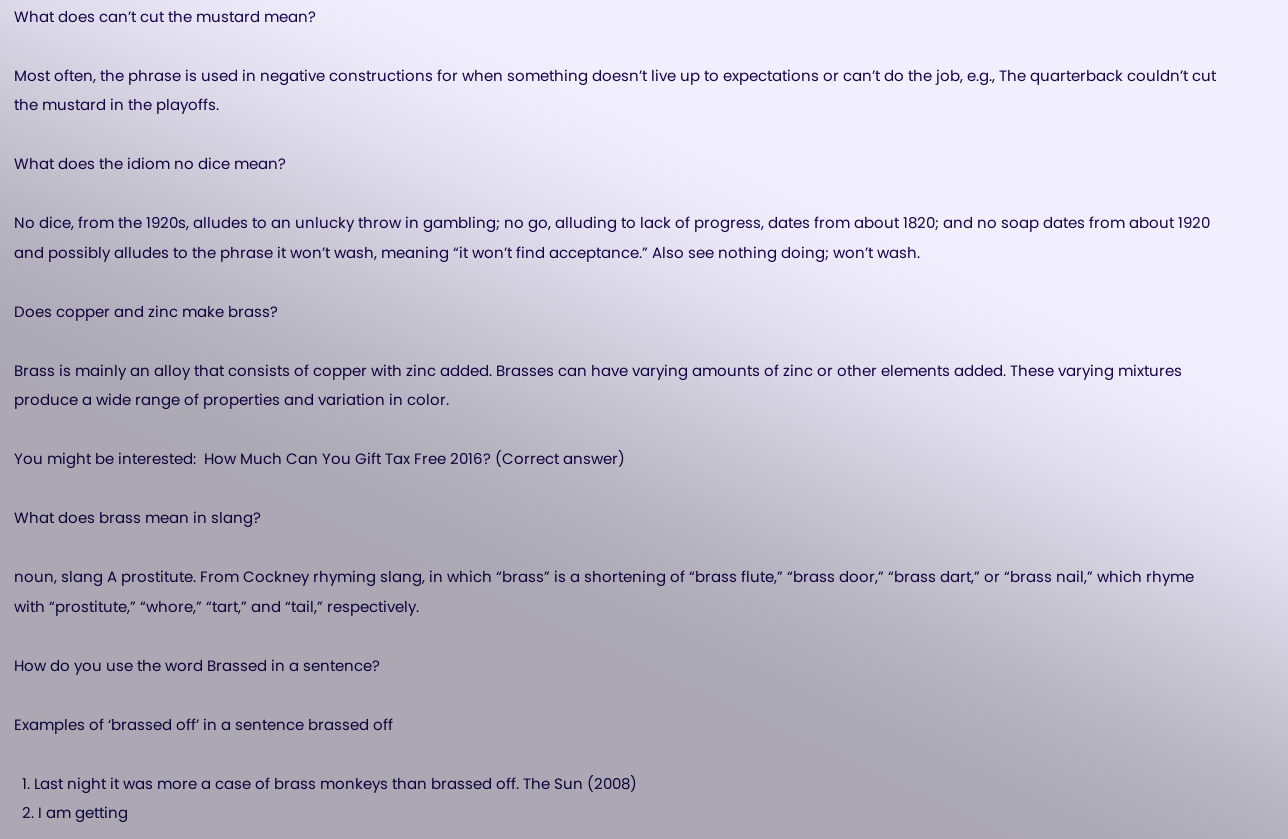What does can’t cut the mustard mean?

Most often, the phrase is used in negative constructions for when something doesn’t live up to expectations or can’t do the job, e.g., The quarterback couldn’t cut the mustard in the playoffs.

What does the idiom no dice mean?

No dice, from the 1920s, alludes to an unlucky throw in gambling; no go, alluding to lack of progress, dates from about 1820; and no soap dates from about 1920 and possibly alludes to the phrase it won’t wash, meaning “it won’t find acceptance.” Also see nothing doing; won’t wash.

Does copper and zinc make brass?

Brass is mainly an alloy that consists of copper with zinc added. Brasses can have varying amounts of zinc or other elements added. These varying mixtures produce a wide range of properties and variation in color.

You might be interested:  How Much Can You Gift Tax Free 2016? (Correct answer)

What does brass mean in slang?

noun, slang A prostitute. From Cockney rhyming slang, in which “brass” is a shortening of “brass flute,” “brass door,” “brass dart,” or “brass nail,” which rhyme with “prostitute,” “whore,” “tart,” and “tail,” respectively.

How do you use the word Brassed in a sentence?

Examples of ‘brassed off’ in a sentence brassed off

  1. Last night it was more a case of brass monkeys than brassed off. The Sun (2008)
  2. I am getting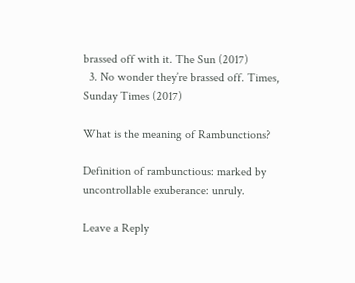brassed off with it. The Sun (2017)
  3. No wonder they’re brassed off. Times, Sunday Times (2017)

What is the meaning of Rambunctions?

Definition of rambunctious: marked by uncontrollable exuberance: unruly.

Leave a Reply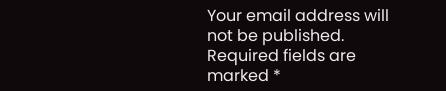Your email address will not be published. Required fields are marked *